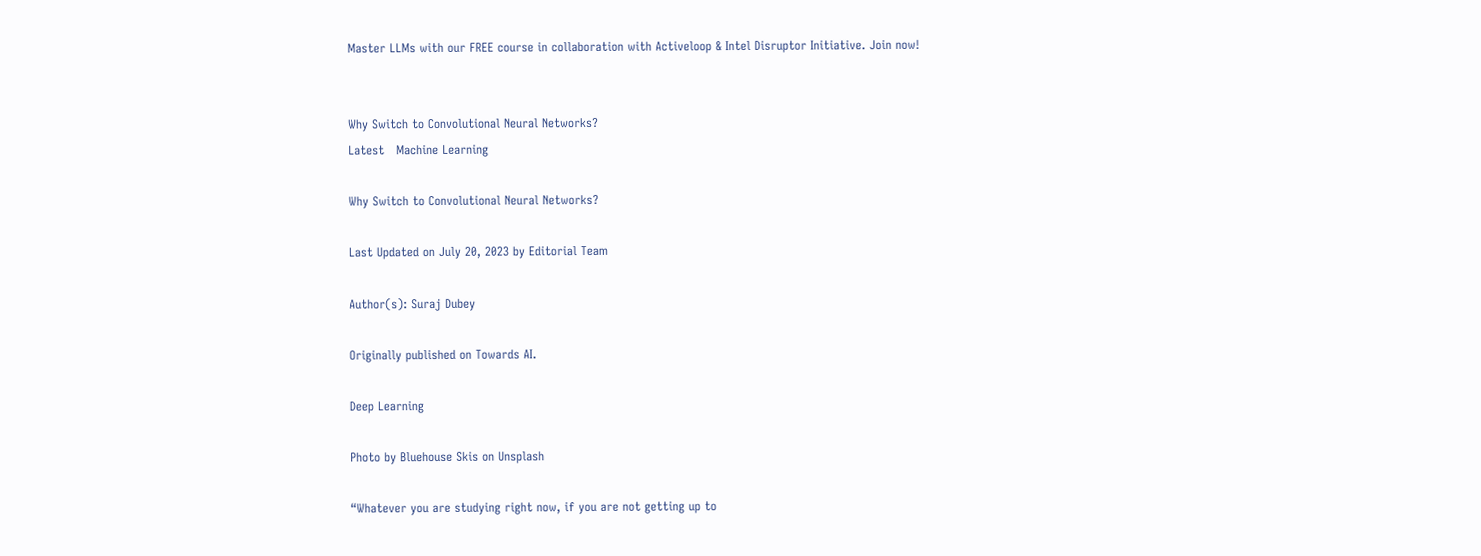Master LLMs with our FREE course in collaboration with Activeloop & Intel Disruptor Initiative. Join now!


Why Switch to Convolutional Neural Networks?
Latest   Machine Learning

Why Switch to Convolutional Neural Networks?

Last Updated on July 20, 2023 by Editorial Team

Author(s): Suraj Dubey

Originally published on Towards AI.

Deep Learning

Photo by Bluehouse Skis on Unsplash

“Whatever you are studying right now, if you are not getting up to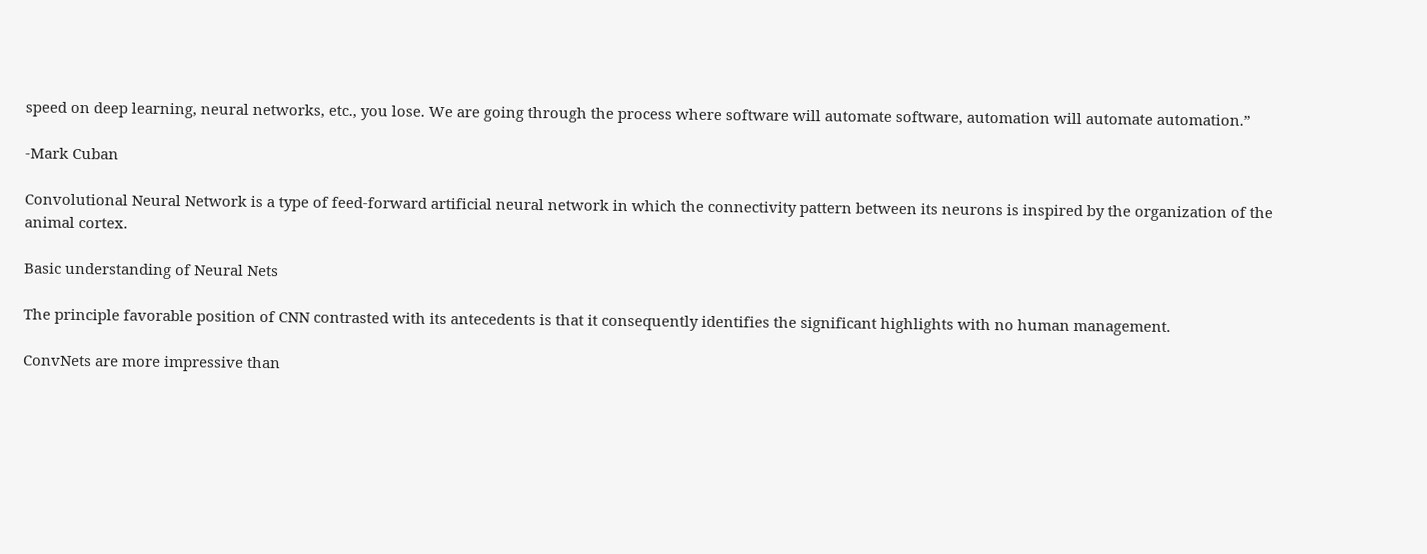speed on deep learning, neural networks, etc., you lose. We are going through the process where software will automate software, automation will automate automation.”

-Mark Cuban

Convolutional Neural Network is a type of feed-forward artificial neural network in which the connectivity pattern between its neurons is inspired by the organization of the animal cortex.

Basic understanding of Neural Nets

The principle favorable position of CNN contrasted with its antecedents is that it consequently identifies the significant highlights with no human management.

ConvNets are more impressive than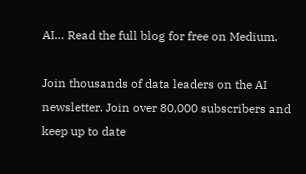AI… Read the full blog for free on Medium.

Join thousands of data leaders on the AI newsletter. Join over 80,000 subscribers and keep up to date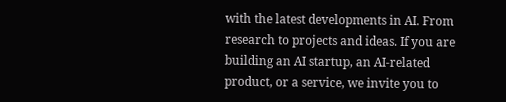with the latest developments in AI. From research to projects and ideas. If you are building an AI startup, an AI-related product, or a service, we invite you to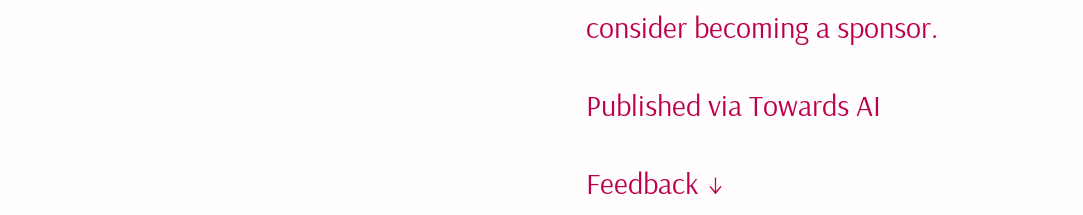consider becoming a sponsor.

Published via Towards AI

Feedback ↓